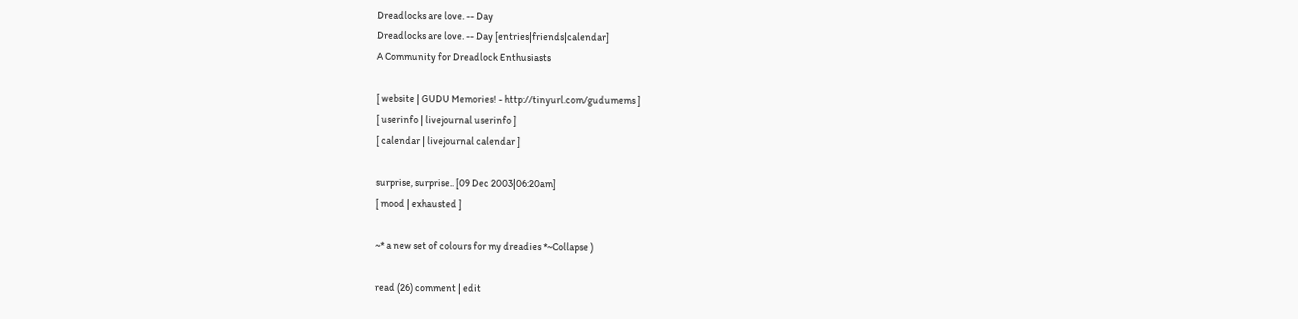Dreadlocks are love. -- Day
Dreadlocks are love. -- Day [entries|friends|calendar]
A Community for Dreadlock Enthusiasts

[ website | GUDU Memories! - http://tinyurl.com/gudumems ]
[ userinfo | livejournal userinfo ]
[ calendar | livejournal calendar ]

surprise, surprise.. [09 Dec 2003|06:20am]
[ mood | exhausted ]

~* a new set of colours for my dreadies *~Collapse )

read (26) comment | edit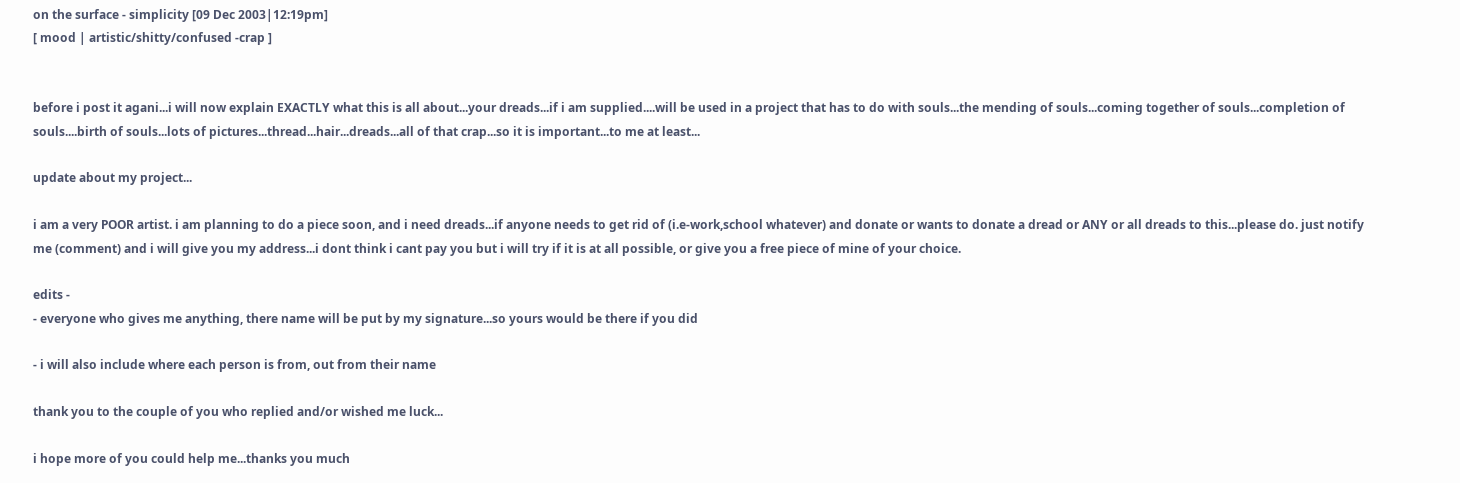on the surface - simplicity [09 Dec 2003|12:19pm]
[ mood | artistic/shitty/confused -crap ]


before i post it agani...i will now explain EXACTLY what this is all about...your dreads...if i am supplied....will be used in a project that has to do with souls...the mending of souls...coming together of souls...completion of souls....birth of souls...lots of pictures...thread...hair...dreads...all of that crap...so it is important...to me at least...

update about my project...

i am a very POOR artist. i am planning to do a piece soon, and i need dreads...if anyone needs to get rid of (i.e-work,school whatever) and donate or wants to donate a dread or ANY or all dreads to this...please do. just notify me (comment) and i will give you my address...i dont think i cant pay you but i will try if it is at all possible, or give you a free piece of mine of your choice.

edits -
- everyone who gives me anything, there name will be put by my signature...so yours would be there if you did

- i will also include where each person is from, out from their name

thank you to the couple of you who replied and/or wished me luck...

i hope more of you could help me...thanks you much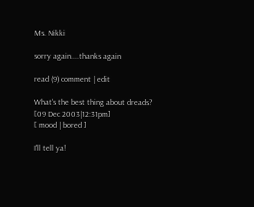Ms. Nikki

sorry again....thanks again

read (9) comment | edit

What's the best thing about dreads? [09 Dec 2003|12:31pm]
[ mood | bored ]

I'll tell ya!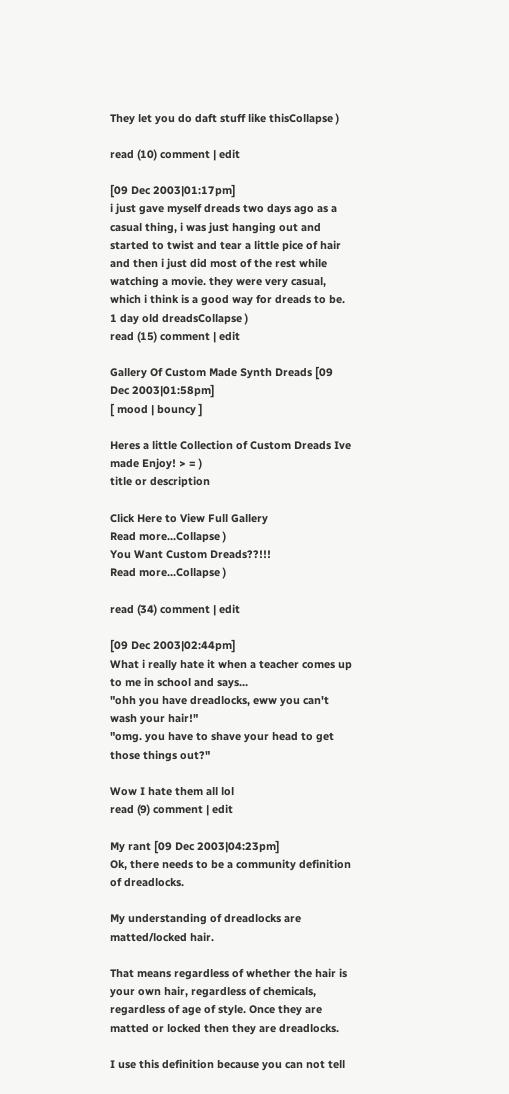They let you do daft stuff like thisCollapse )

read (10) comment | edit

[09 Dec 2003|01:17pm]
i just gave myself dreads two days ago as a casual thing, i was just hanging out and started to twist and tear a little pice of hair and then i just did most of the rest while watching a movie. they were very casual, which i think is a good way for dreads to be.
1 day old dreadsCollapse )
read (15) comment | edit

Gallery Of Custom Made Synth Dreads [09 Dec 2003|01:58pm]
[ mood | bouncy ]

Heres a little Collection of Custom Dreads Ive made Enjoy! > = )
title or description

Click Here to View Full Gallery
Read more...Collapse )
You Want Custom Dreads??!!!
Read more...Collapse )

read (34) comment | edit

[09 Dec 2003|02:44pm]
What i really hate it when a teacher comes up to me in school and says...
"ohh you have dreadlocks, eww you can't wash your hair!"
"omg. you have to shave your head to get those things out?"

Wow I hate them all lol
read (9) comment | edit

My rant [09 Dec 2003|04:23pm]
Ok, there needs to be a community definition of dreadlocks.

My understanding of dreadlocks are matted/locked hair.

That means regardless of whether the hair is your own hair, regardless of chemicals, regardless of age of style. Once they are matted or locked then they are dreadlocks.

I use this definition because you can not tell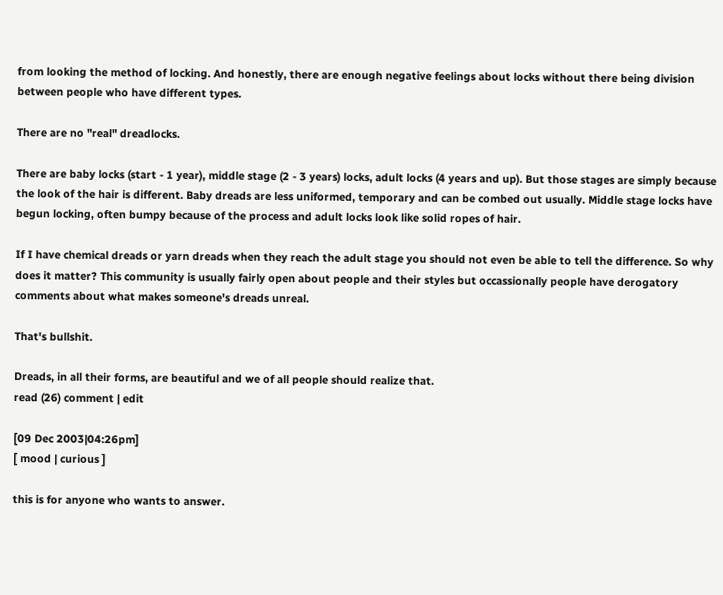from looking the method of locking. And honestly, there are enough negative feelings about locks without there being division between people who have different types.

There are no "real" dreadlocks.

There are baby locks (start - 1 year), middle stage (2 - 3 years) locks, adult locks (4 years and up). But those stages are simply because the look of the hair is different. Baby dreads are less uniformed, temporary and can be combed out usually. Middle stage locks have begun locking, often bumpy because of the process and adult locks look like solid ropes of hair.

If I have chemical dreads or yarn dreads when they reach the adult stage you should not even be able to tell the difference. So why does it matter? This community is usually fairly open about people and their styles but occassionally people have derogatory comments about what makes someone's dreads unreal.

That's bullshit.

Dreads, in all their forms, are beautiful and we of all people should realize that.
read (26) comment | edit

[09 Dec 2003|04:26pm]
[ mood | curious ]

this is for anyone who wants to answer.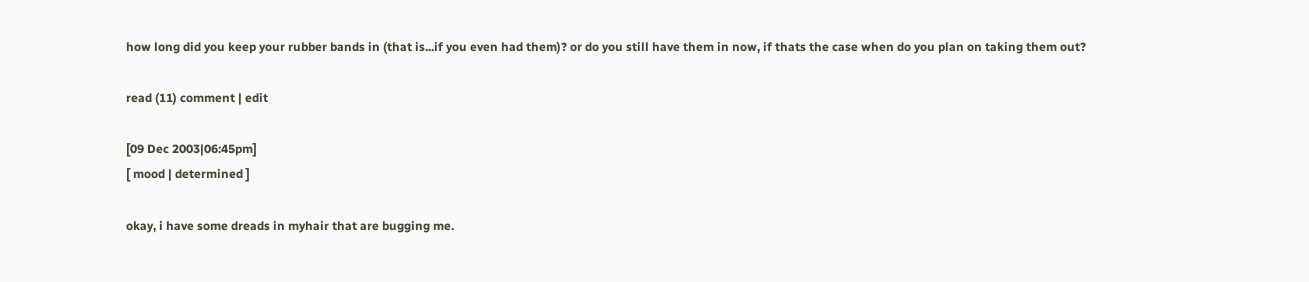how long did you keep your rubber bands in (that is...if you even had them)? or do you still have them in now, if thats the case when do you plan on taking them out?

read (11) comment | edit

[09 Dec 2003|06:45pm]
[ mood | determined ]

okay, i have some dreads in myhair that are bugging me.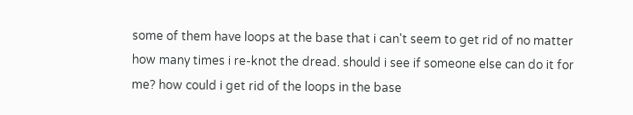some of them have loops at the base that i can't seem to get rid of no matter how many times i re-knot the dread. should i see if someone else can do it for me? how could i get rid of the loops in the base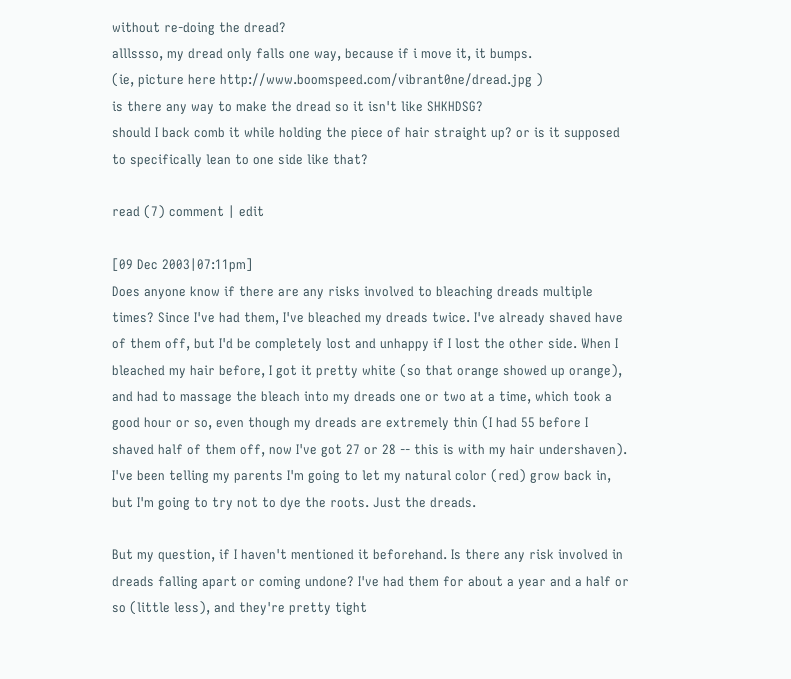without re-doing the dread?
alllssso, my dread only falls one way, because if i move it, it bumps.
(ie, picture here http://www.boomspeed.com/vibrant0ne/dread.jpg )
is there any way to make the dread so it isn't like SHKHDSG?
should I back comb it while holding the piece of hair straight up? or is it supposed to specifically lean to one side like that?

read (7) comment | edit

[09 Dec 2003|07:11pm]
Does anyone know if there are any risks involved to bleaching dreads multiple times? Since I've had them, I've bleached my dreads twice. I've already shaved have of them off, but I'd be completely lost and unhappy if I lost the other side. When I bleached my hair before, I got it pretty white (so that orange showed up orange), and had to massage the bleach into my dreads one or two at a time, which took a good hour or so, even though my dreads are extremely thin (I had 55 before I shaved half of them off, now I've got 27 or 28 -- this is with my hair undershaven). I've been telling my parents I'm going to let my natural color (red) grow back in, but I'm going to try not to dye the roots. Just the dreads.

But my question, if I haven't mentioned it beforehand. Is there any risk involved in dreads falling apart or coming undone? I've had them for about a year and a half or so (little less), and they're pretty tight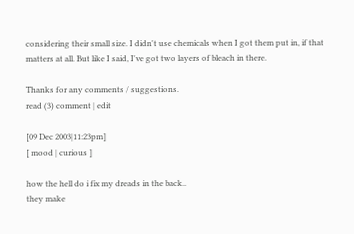considering their small size. I didn't use chemicals when I got them put in, if that matters at all. But like I said, I've got two layers of bleach in there.

Thanks for any comments / suggestions.
read (3) comment | edit

[09 Dec 2003|11:23pm]
[ mood | curious ]

how the hell do i fix my dreads in the back..
they make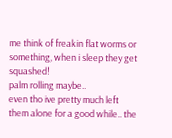me think of freakin flat worms or something, when i sleep they get squashed!
palm rolling maybe..
even tho ive pretty much left them alone for a good while.. the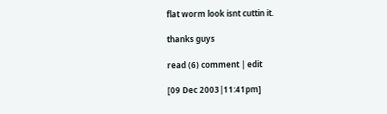flat worm look isnt cuttin it.

thanks guys

read (6) comment | edit

[09 Dec 2003|11:41pm]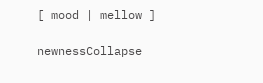[ mood | mellow ]

newnessCollapse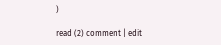)

read (2) comment | edit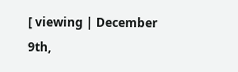[ viewing | December 9th,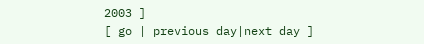2003 ]
[ go | previous day|next day ]